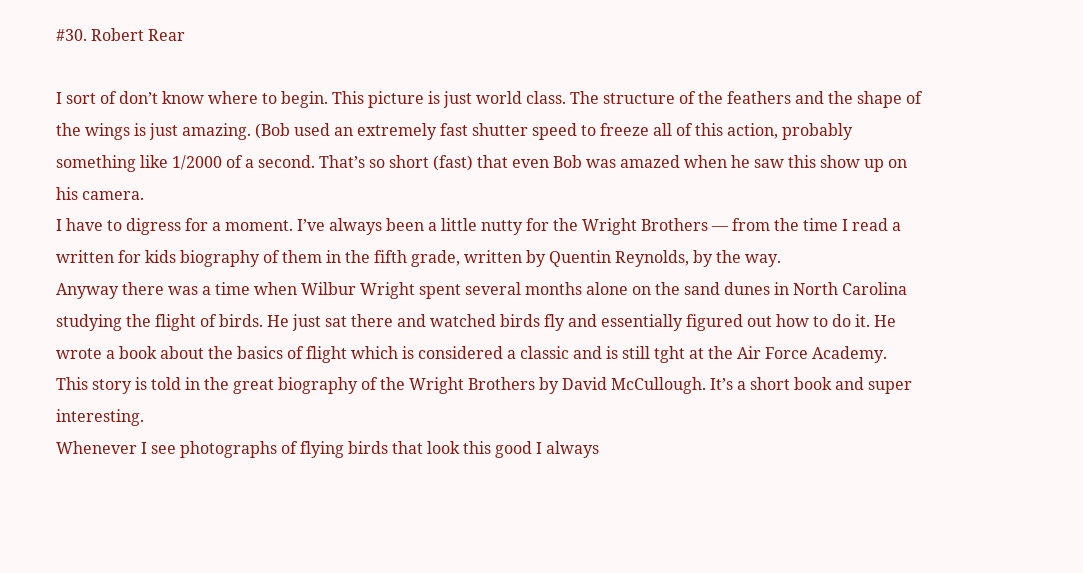#30. Robert Rear

I sort of don’t know where to begin. This picture is just world class. The structure of the feathers and the shape of the wings is just amazing. (Bob used an extremely fast shutter speed to freeze all of this action, probably something like 1/2000 of a second. That’s so short (fast) that even Bob was amazed when he saw this show up on his camera.
I have to digress for a moment. I’ve always been a little nutty for the Wright Brothers — from the time I read a written for kids biography of them in the fifth grade, written by Quentin Reynolds, by the way.
Anyway there was a time when Wilbur Wright spent several months alone on the sand dunes in North Carolina studying the flight of birds. He just sat there and watched birds fly and essentially figured out how to do it. He wrote a book about the basics of flight which is considered a classic and is still tght at the Air Force Academy. This story is told in the great biography of the Wright Brothers by David McCullough. It’s a short book and super interesting.
Whenever I see photographs of flying birds that look this good I always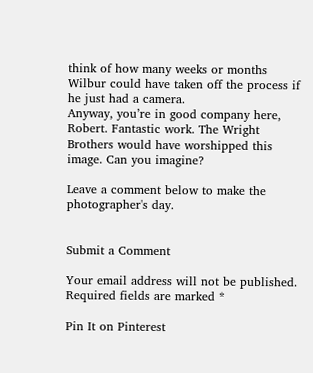think of how many weeks or months Wilbur could have taken off the process if he just had a camera.
Anyway, you’re in good company here, Robert. Fantastic work. The Wright Brothers would have worshipped this image. Can you imagine?

Leave a comment below to make the photographer's day.


Submit a Comment

Your email address will not be published. Required fields are marked *

Pin It on Pinterest